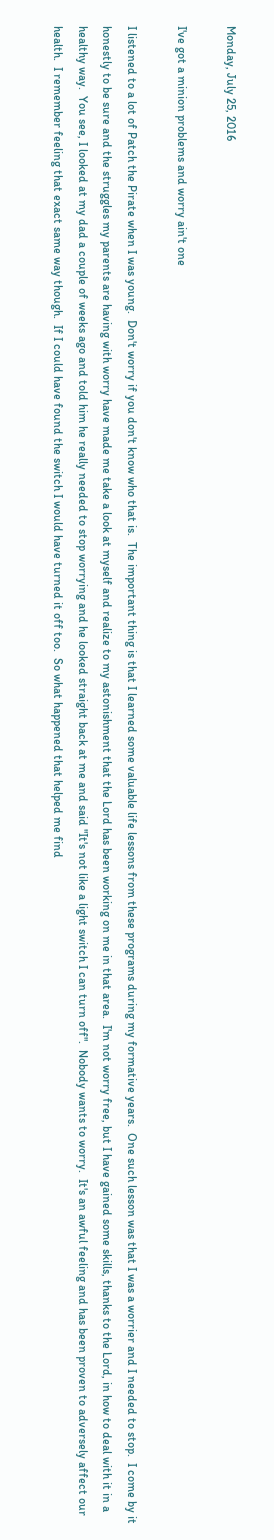Monday, July 25, 2016

I've got a minion problems and worry ain't one

I listened to a lot of Patch the Pirate when I was young.  Don't worry if you don't know who that is.  The important thing is that I learned some valuable life lessons from these programs during my formative years.  One such lesson was that I was a worrier and I needed to stop.  I come by it honestly to be sure and the struggles my parents are having with worry have made me take a look at myself and realize to my astonishment that the Lord has been working on me in that area.  I'm not worry free, but I have gained some skills, thanks to the Lord, in how to deal with it in a healthy way.  You see, I looked at my dad a couple of weeks ago and told him he really needed to stop worrying and he looked straight back at me and said "It's not like a light switch I can turn off".  Nobody wants to worry.  It's an awful feeling and has been proven to adversely affect our health.  I remember feeling that exact same way though.  If I could have found the switch I would have turned it off too.  So what happened that helped me find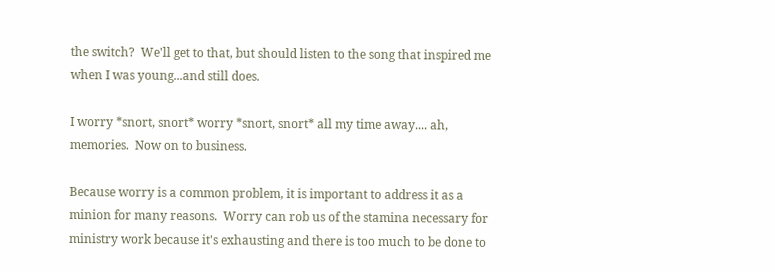the switch?  We'll get to that, but should listen to the song that inspired me when I was young...and still does.

I worry *snort, snort* worry *snort, snort* all my time away.... ah, memories.  Now on to business.

Because worry is a common problem, it is important to address it as a minion for many reasons.  Worry can rob us of the stamina necessary for ministry work because it's exhausting and there is too much to be done to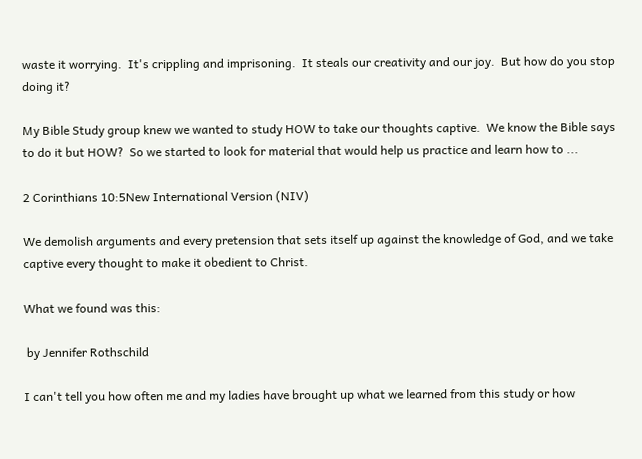waste it worrying.  It's crippling and imprisoning.  It steals our creativity and our joy.  But how do you stop doing it?

My Bible Study group knew we wanted to study HOW to take our thoughts captive.  We know the Bible says to do it but HOW?  So we started to look for material that would help us practice and learn how to ...

2 Corinthians 10:5New International Version (NIV)

We demolish arguments and every pretension that sets itself up against the knowledge of God, and we take captive every thought to make it obedient to Christ.

What we found was this:

 by Jennifer Rothschild

I can't tell you how often me and my ladies have brought up what we learned from this study or how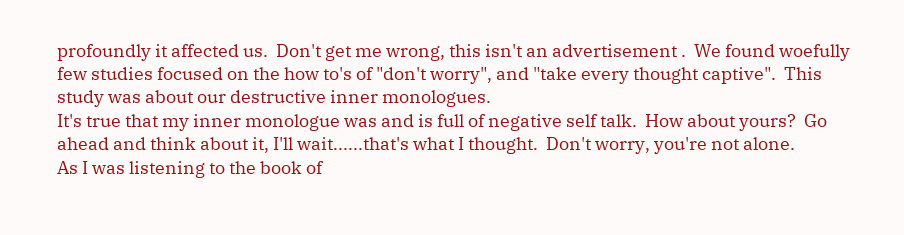profoundly it affected us.  Don't get me wrong, this isn't an advertisement .  We found woefully few studies focused on the how to's of "don't worry", and "take every thought captive".  This study was about our destructive inner monologues.
It's true that my inner monologue was and is full of negative self talk.  How about yours?  Go ahead and think about it, I'll wait......that's what I thought.  Don't worry, you're not alone.
As I was listening to the book of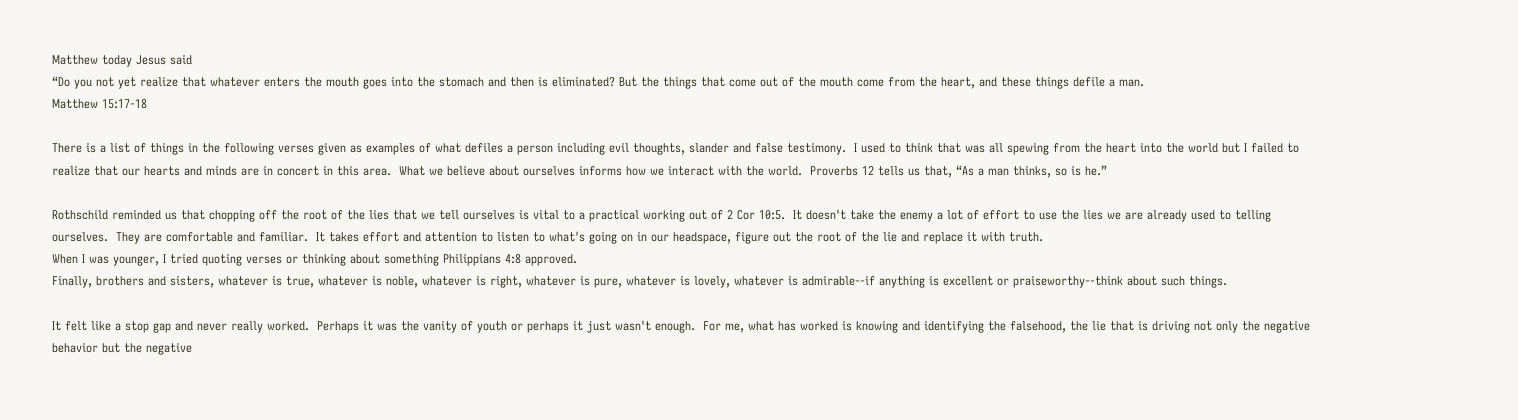Matthew today Jesus said
“Do you not yet realize that whatever enters the mouth goes into the stomach and then is eliminated? But the things that come out of the mouth come from the heart, and these things defile a man.
Matthew 15:17-18

There is a list of things in the following verses given as examples of what defiles a person including evil thoughts, slander and false testimony.  I used to think that was all spewing from the heart into the world but I failed to realize that our hearts and minds are in concert in this area.  What we believe about ourselves informs how we interact with the world.  Proverbs 12 tells us that, “As a man thinks, so is he.”

Rothschild reminded us that chopping off the root of the lies that we tell ourselves is vital to a practical working out of 2 Cor 10:5.  It doesn't take the enemy a lot of effort to use the lies we are already used to telling ourselves.  They are comfortable and familiar.  It takes effort and attention to listen to what's going on in our headspace, figure out the root of the lie and replace it with truth.
When I was younger, I tried quoting verses or thinking about something Philippians 4:8 approved.
Finally, brothers and sisters, whatever is true, whatever is noble, whatever is right, whatever is pure, whatever is lovely, whatever is admirable--if anything is excellent or praiseworthy--think about such things.

It felt like a stop gap and never really worked.  Perhaps it was the vanity of youth or perhaps it just wasn't enough.  For me, what has worked is knowing and identifying the falsehood, the lie that is driving not only the negative behavior but the negative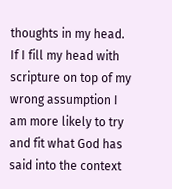thoughts in my head.  If I fill my head with scripture on top of my wrong assumption I am more likely to try and fit what God has said into the context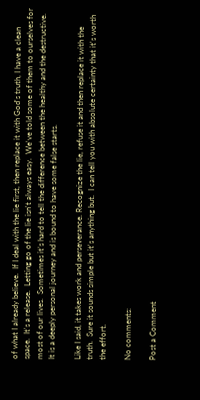of what I already believe.  If I deal with the lie first, then replace it with God's truth, I have a clean space.  It's a release.  Letting go of the lie isn't always easy.  We've told some of them to ourselves for most of our lives.  Sometimes it’s hard to tell the difference between the healthy and the destructive.  It is a deeply personal journey and is bound to have some false starts.

Like I said, it takes work and perseverance. Recognize the lie, refuse it and then replace it with the truth.  Sure it sounds simple but it's anything but.  I can tell you with absolute certainty that it's worth the effort.

No comments:

Post a Comment